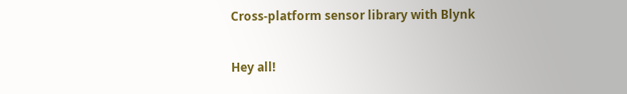Cross-platform sensor library with Blynk

Hey all!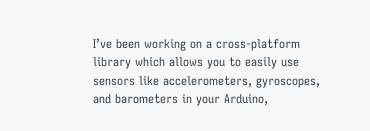I’ve been working on a cross-platform library which allows you to easily use sensors like accelerometers, gyroscopes, and barometers in your Arduino,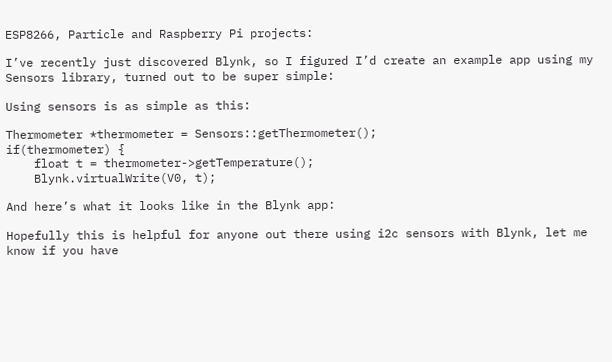ESP8266, Particle and Raspberry Pi projects:

I’ve recently just discovered Blynk, so I figured I’d create an example app using my Sensors library, turned out to be super simple:

Using sensors is as simple as this:

Thermometer *thermometer = Sensors::getThermometer();
if(thermometer) {
    float t = thermometer->getTemperature();
    Blynk.virtualWrite(V0, t);

And here’s what it looks like in the Blynk app:

Hopefully this is helpful for anyone out there using i2c sensors with Blynk, let me know if you have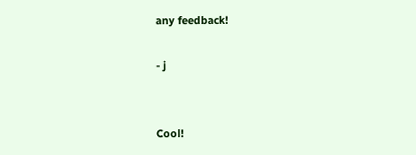any feedback!

- j


Cool!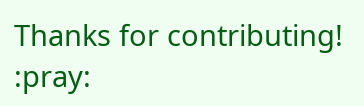Thanks for contributing! :pray: